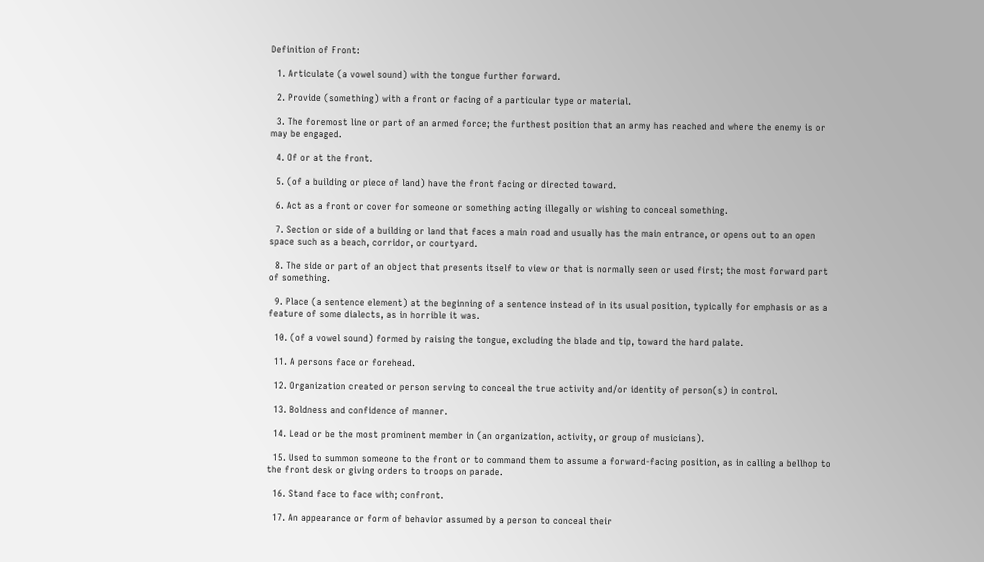Definition of Front:

  1. Articulate (a vowel sound) with the tongue further forward.

  2. Provide (something) with a front or facing of a particular type or material.

  3. The foremost line or part of an armed force; the furthest position that an army has reached and where the enemy is or may be engaged.

  4. Of or at the front.

  5. (of a building or piece of land) have the front facing or directed toward.

  6. Act as a front or cover for someone or something acting illegally or wishing to conceal something.

  7. Section or side of a building or land that faces a main road and usually has the main entrance, or opens out to an open space such as a beach, corridor, or courtyard.

  8. The side or part of an object that presents itself to view or that is normally seen or used first; the most forward part of something.

  9. Place (a sentence element) at the beginning of a sentence instead of in its usual position, typically for emphasis or as a feature of some dialects, as in horrible it was.

  10. (of a vowel sound) formed by raising the tongue, excluding the blade and tip, toward the hard palate.

  11. A persons face or forehead.

  12. Organization created or person serving to conceal the true activity and/or identity of person(s) in control.

  13. Boldness and confidence of manner.

  14. Lead or be the most prominent member in (an organization, activity, or group of musicians).

  15. Used to summon someone to the front or to command them to assume a forward-facing position, as in calling a bellhop to the front desk or giving orders to troops on parade.

  16. Stand face to face with; confront.

  17. An appearance or form of behavior assumed by a person to conceal their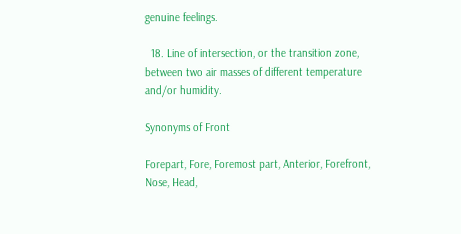genuine feelings.

  18. Line of intersection, or the transition zone, between two air masses of different temperature and/or humidity.

Synonyms of Front

Forepart, Fore, Foremost part, Anterior, Forefront, Nose, Head,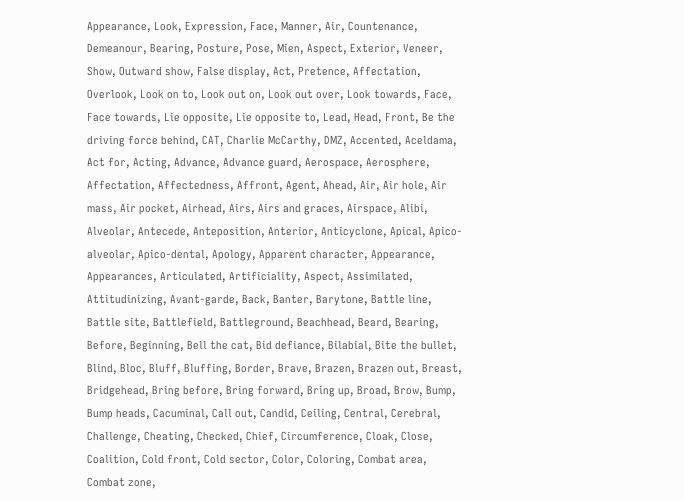Appearance, Look, Expression, Face, Manner, Air, Countenance, Demeanour, Bearing, Posture, Pose, Mien, Aspect, Exterior, Veneer, Show, Outward show, False display, Act, Pretence, Affectation, Overlook, Look on to, Look out on, Look out over, Look towards, Face, Face towards, Lie opposite, Lie opposite to, Lead, Head, Front, Be the driving force behind, CAT, Charlie McCarthy, DMZ, Accented, Aceldama, Act for, Acting, Advance, Advance guard, Aerospace, Aerosphere, Affectation, Affectedness, Affront, Agent, Ahead, Air, Air hole, Air mass, Air pocket, Airhead, Airs, Airs and graces, Airspace, Alibi, Alveolar, Antecede, Anteposition, Anterior, Anticyclone, Apical, Apico-alveolar, Apico-dental, Apology, Apparent character, Appearance, Appearances, Articulated, Artificiality, Aspect, Assimilated, Attitudinizing, Avant-garde, Back, Banter, Barytone, Battle line, Battle site, Battlefield, Battleground, Beachhead, Beard, Bearing, Before, Beginning, Bell the cat, Bid defiance, Bilabial, Bite the bullet, Blind, Bloc, Bluff, Bluffing, Border, Brave, Brazen, Brazen out, Breast, Bridgehead, Bring before, Bring forward, Bring up, Broad, Brow, Bump, Bump heads, Cacuminal, Call out, Candid, Ceiling, Central, Cerebral, Challenge, Cheating, Checked, Chief, Circumference, Cloak, Close, Coalition, Cold front, Cold sector, Color, Coloring, Combat area, Combat zone,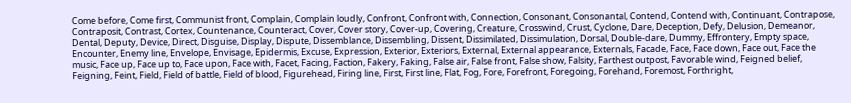Come before, Come first, Communist front, Complain, Complain loudly, Confront, Confront with, Connection, Consonant, Consonantal, Contend, Contend with, Continuant, Contrapose, Contraposit, Contrast, Cortex, Countenance, Counteract, Cover, Cover story, Cover-up, Covering, Creature, Crosswind, Crust, Cyclone, Dare, Deception, Defy, Delusion, Demeanor, Dental, Deputy, Device, Direct, Disguise, Display, Dispute, Dissemblance, Dissembling, Dissent, Dissimilated, Dissimulation, Dorsal, Double-dare, Dummy, Effrontery, Empty space, Encounter, Enemy line, Envelope, Envisage, Epidermis, Excuse, Expression, Exterior, Exteriors, External, External appearance, Externals, Facade, Face, Face down, Face out, Face the music, Face up, Face up to, Face upon, Face with, Facet, Facing, Faction, Fakery, Faking, False air, False front, False show, Falsity, Farthest outpost, Favorable wind, Feigned belief, Feigning, Feint, Field, Field of battle, Field of blood, Figurehead, Firing line, First, First line, Flat, Fog, Fore, Forefront, Foregoing, Forehand, Foremost, Forthright,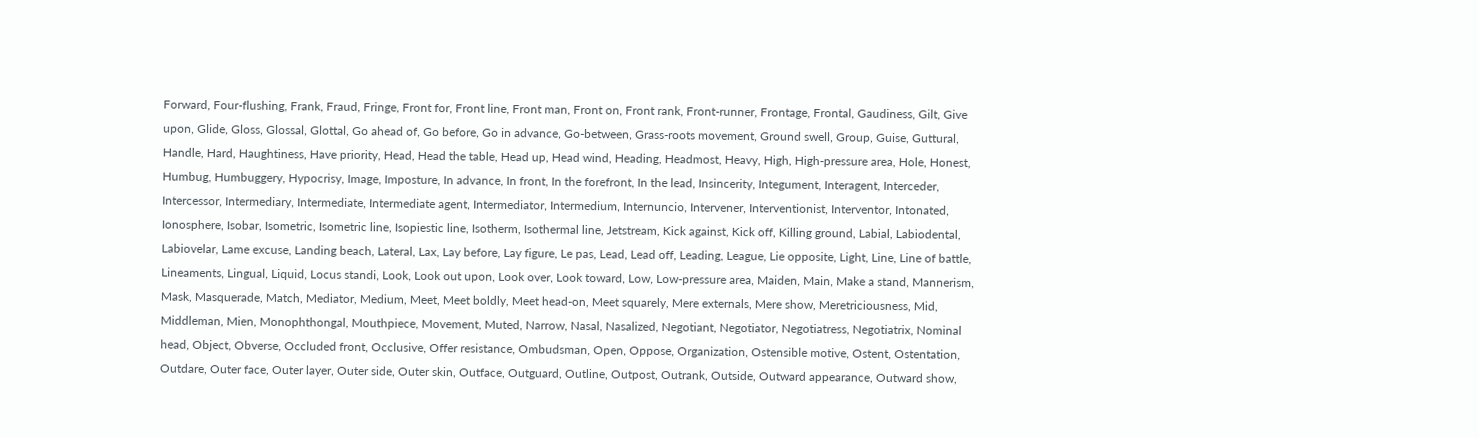Forward, Four-flushing, Frank, Fraud, Fringe, Front for, Front line, Front man, Front on, Front rank, Front-runner, Frontage, Frontal, Gaudiness, Gilt, Give upon, Glide, Gloss, Glossal, Glottal, Go ahead of, Go before, Go in advance, Go-between, Grass-roots movement, Ground swell, Group, Guise, Guttural, Handle, Hard, Haughtiness, Have priority, Head, Head the table, Head up, Head wind, Heading, Headmost, Heavy, High, High-pressure area, Hole, Honest, Humbug, Humbuggery, Hypocrisy, Image, Imposture, In advance, In front, In the forefront, In the lead, Insincerity, Integument, Interagent, Interceder, Intercessor, Intermediary, Intermediate, Intermediate agent, Intermediator, Intermedium, Internuncio, Intervener, Interventionist, Interventor, Intonated, Ionosphere, Isobar, Isometric, Isometric line, Isopiestic line, Isotherm, Isothermal line, Jetstream, Kick against, Kick off, Killing ground, Labial, Labiodental, Labiovelar, Lame excuse, Landing beach, Lateral, Lax, Lay before, Lay figure, Le pas, Lead, Lead off, Leading, League, Lie opposite, Light, Line, Line of battle, Lineaments, Lingual, Liquid, Locus standi, Look, Look out upon, Look over, Look toward, Low, Low-pressure area, Maiden, Main, Make a stand, Mannerism, Mask, Masquerade, Match, Mediator, Medium, Meet, Meet boldly, Meet head-on, Meet squarely, Mere externals, Mere show, Meretriciousness, Mid, Middleman, Mien, Monophthongal, Mouthpiece, Movement, Muted, Narrow, Nasal, Nasalized, Negotiant, Negotiator, Negotiatress, Negotiatrix, Nominal head, Object, Obverse, Occluded front, Occlusive, Offer resistance, Ombudsman, Open, Oppose, Organization, Ostensible motive, Ostent, Ostentation, Outdare, Outer face, Outer layer, Outer side, Outer skin, Outface, Outguard, Outline, Outpost, Outrank, Outside, Outward appearance, Outward show,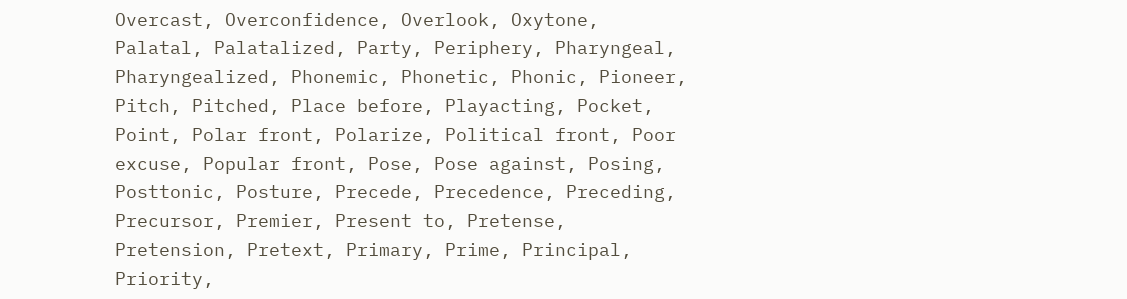Overcast, Overconfidence, Overlook, Oxytone, Palatal, Palatalized, Party, Periphery, Pharyngeal, Pharyngealized, Phonemic, Phonetic, Phonic, Pioneer, Pitch, Pitched, Place before, Playacting, Pocket, Point, Polar front, Polarize, Political front, Poor excuse, Popular front, Pose, Pose against, Posing, Posttonic, Posture, Precede, Precedence, Preceding, Precursor, Premier, Present to, Pretense, Pretension, Pretext, Primary, Prime, Principal, Priority,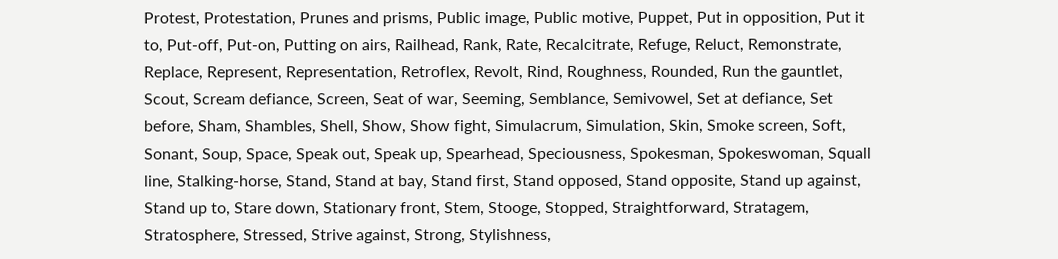Protest, Protestation, Prunes and prisms, Public image, Public motive, Puppet, Put in opposition, Put it to, Put-off, Put-on, Putting on airs, Railhead, Rank, Rate, Recalcitrate, Refuge, Reluct, Remonstrate, Replace, Represent, Representation, Retroflex, Revolt, Rind, Roughness, Rounded, Run the gauntlet, Scout, Scream defiance, Screen, Seat of war, Seeming, Semblance, Semivowel, Set at defiance, Set before, Sham, Shambles, Shell, Show, Show fight, Simulacrum, Simulation, Skin, Smoke screen, Soft, Sonant, Soup, Space, Speak out, Speak up, Spearhead, Speciousness, Spokesman, Spokeswoman, Squall line, Stalking-horse, Stand, Stand at bay, Stand first, Stand opposed, Stand opposite, Stand up against, Stand up to, Stare down, Stationary front, Stem, Stooge, Stopped, Straightforward, Stratagem, Stratosphere, Stressed, Strive against, Strong, Stylishness,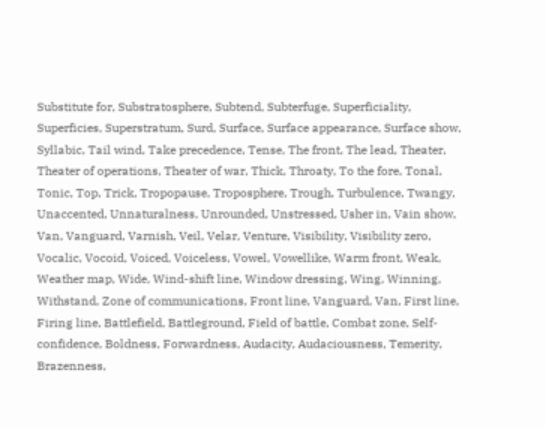Substitute for, Substratosphere, Subtend, Subterfuge, Superficiality, Superficies, Superstratum, Surd, Surface, Surface appearance, Surface show, Syllabic, Tail wind, Take precedence, Tense, The front, The lead, Theater, Theater of operations, Theater of war, Thick, Throaty, To the fore, Tonal, Tonic, Top, Trick, Tropopause, Troposphere, Trough, Turbulence, Twangy, Unaccented, Unnaturalness, Unrounded, Unstressed, Usher in, Vain show, Van, Vanguard, Varnish, Veil, Velar, Venture, Visibility, Visibility zero, Vocalic, Vocoid, Voiced, Voiceless, Vowel, Vowellike, Warm front, Weak, Weather map, Wide, Wind-shift line, Window dressing, Wing, Winning, Withstand, Zone of communications, Front line, Vanguard, Van, First line, Firing line, Battlefield, Battleground, Field of battle, Combat zone, Self-confidence, Boldness, Forwardness, Audacity, Audaciousness, Temerity, Brazenness,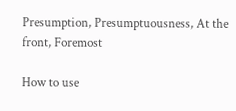Presumption, Presumptuousness, At the front, Foremost

How to use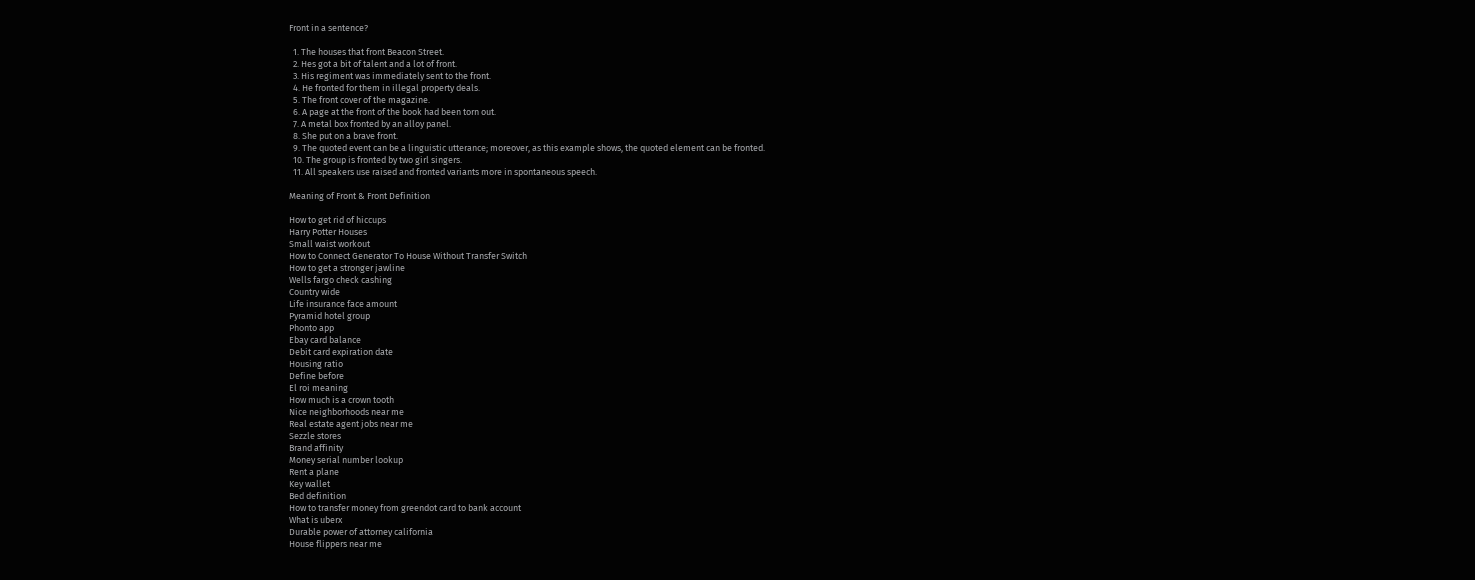Front in a sentence?

  1. The houses that front Beacon Street.
  2. Hes got a bit of talent and a lot of front.
  3. His regiment was immediately sent to the front.
  4. He fronted for them in illegal property deals.
  5. The front cover of the magazine.
  6. A page at the front of the book had been torn out.
  7. A metal box fronted by an alloy panel.
  8. She put on a brave front.
  9. The quoted event can be a linguistic utterance; moreover, as this example shows, the quoted element can be fronted.
  10. The group is fronted by two girl singers.
  11. All speakers use raised and fronted variants more in spontaneous speech.

Meaning of Front & Front Definition

How to get rid of hiccups
Harry Potter Houses
Small waist workout
How to Connect Generator To House Without Transfer Switch
How to get a stronger jawline
Wells fargo check cashing
Country wide
Life insurance face amount
Pyramid hotel group
Phonto app
Ebay card balance
Debit card expiration date
Housing ratio
Define before
El roi meaning
How much is a crown tooth
Nice neighborhoods near me
Real estate agent jobs near me
Sezzle stores
Brand affinity
Money serial number lookup
Rent a plane
Key wallet
Bed definition
How to transfer money from greendot card to bank account
What is uberx
Durable power of attorney california
House flippers near me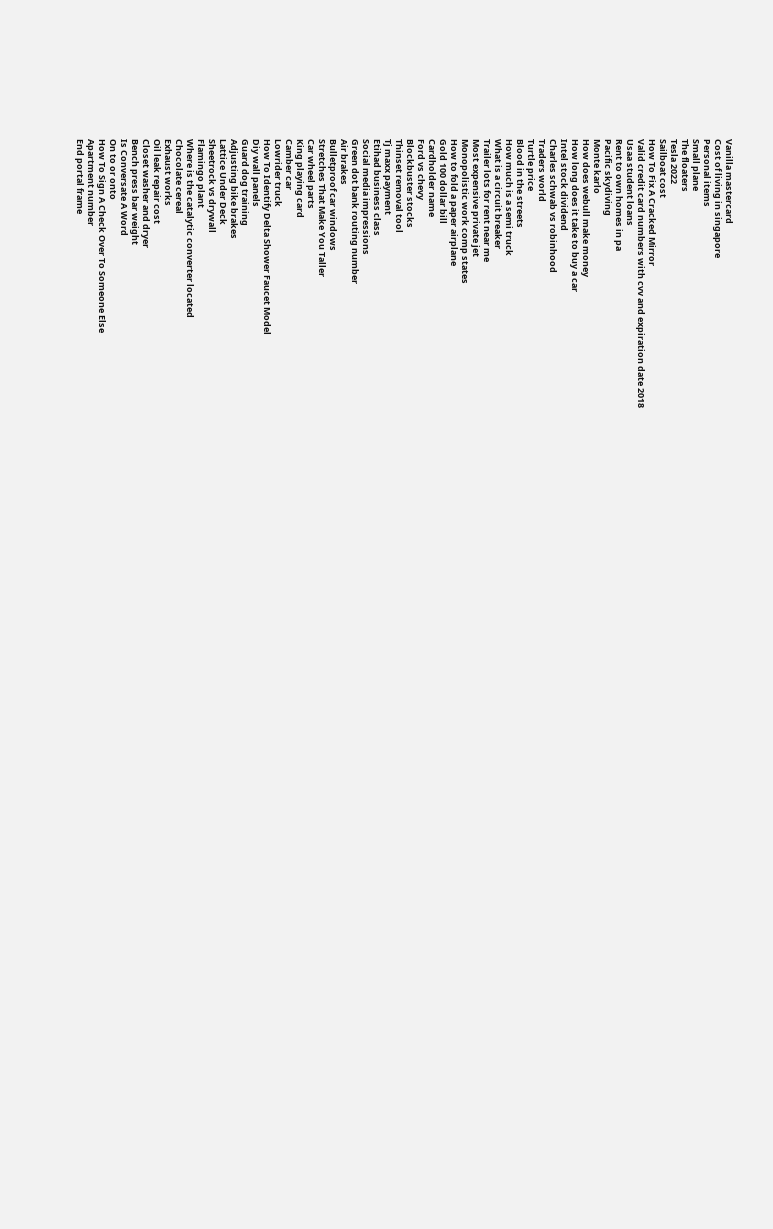Vanilla mastercard
Cost of living in singapore
Personal items
Small plane
The floaters
Tesla 2022
Sailboat cost
How To Fix A Cracked Mirror
Valid credit card numbers with cvv and expiration date 2018
Usaa student loans
Rent to own homes in pa
Pacific skydiving
Monte karlo
How does webull make money
How long does it take to buy a car
Intel stock dividend
Charles schwab vs robinhood
Traders world
Turtle price
Blood in the streets
How much is a semi truck
What is a circuit breaker
Trailer lots for rent near me
Most expensive private jet
Monopolistic work comp states
How to fold a paper airplane
Gold 100 dollar bill
Cardholder name
Ford vs chevy
Blockbuster stocks
Thinset removal tool
Tj maxx payment
Etihad business class
Social media impressions
Green dot bank routing number
Air brakes
Bulletproof car windows
Stretches That Make You Taller
Car wheel parts
King playing card
Camber car
Lowrider truck
How To Identify Delta Shower Faucet Model
Diy wall panels
Guard dog training
Adjusting bike brakes
Lattice Under Deck
Sheetrock vs drywall
Flamingo plant
Where is the catalytic converter located
Chocolate cereal
Exhaust works
Oil leak repair cost
Closet washer and dryer
Bench press bar weight
Is Conversate A Word
On to or onto
How To Sign A Check Over To Someone Else
Apartment number
End portal frame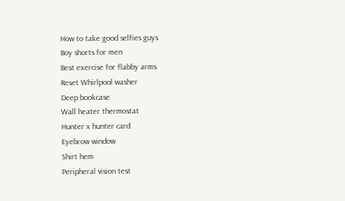How to take good selfies guys
Boy shorts for men
Best exercise for flabby arms
Reset Whirlpool washer
Deep bookcase
Wall heater thermostat
Hunter x hunter card
Eyebrow window
Shirt hem
Peripheral vision test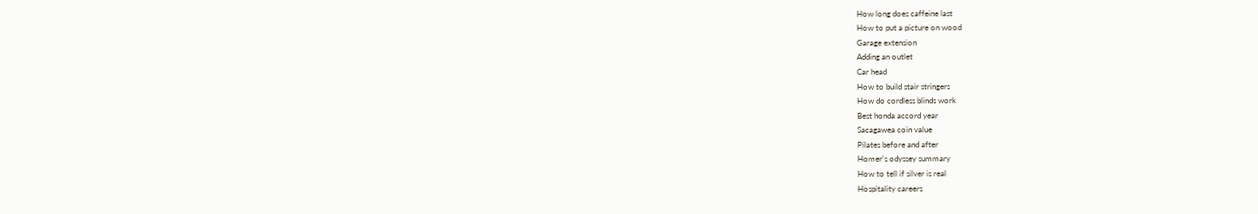How long does caffeine last
How to put a picture on wood
Garage extension
Adding an outlet
Car head
How to build stair stringers
How do cordless blinds work
Best honda accord year
Sacagawea coin value
Pilates before and after
Homer's odyssey summary
How to tell if silver is real
Hospitality careers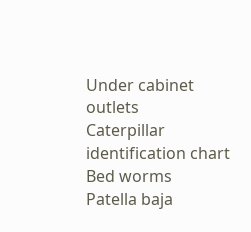Under cabinet outlets
Caterpillar identification chart
Bed worms
Patella baja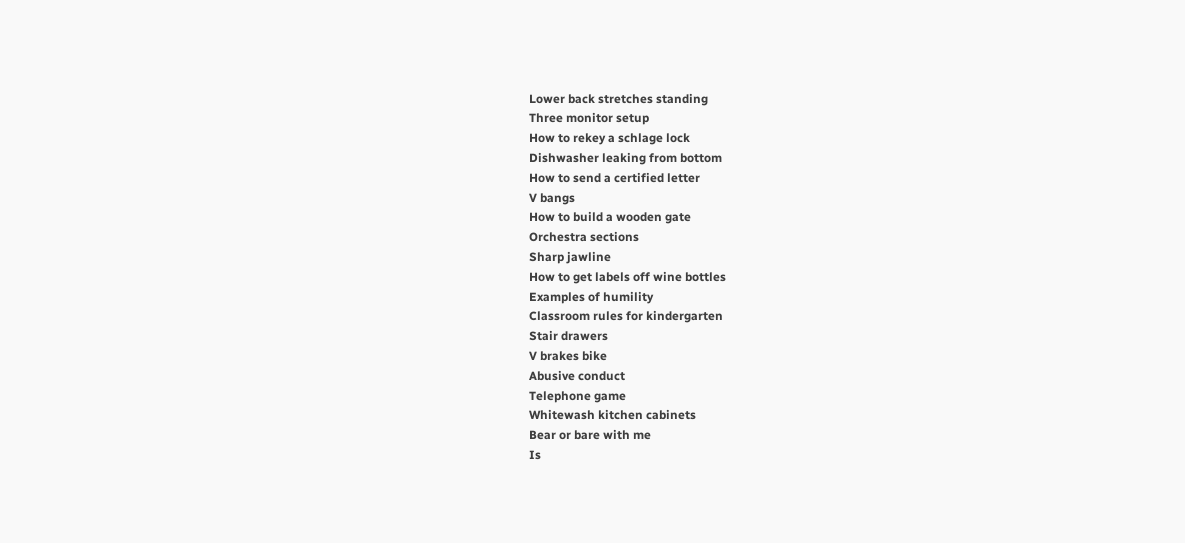Lower back stretches standing
Three monitor setup
How to rekey a schlage lock
Dishwasher leaking from bottom
How to send a certified letter
V bangs
How to build a wooden gate
Orchestra sections
Sharp jawline
How to get labels off wine bottles
Examples of humility
Classroom rules for kindergarten
Stair drawers
V brakes bike
Abusive conduct
Telephone game
Whitewash kitchen cabinets
Bear or bare with me
Is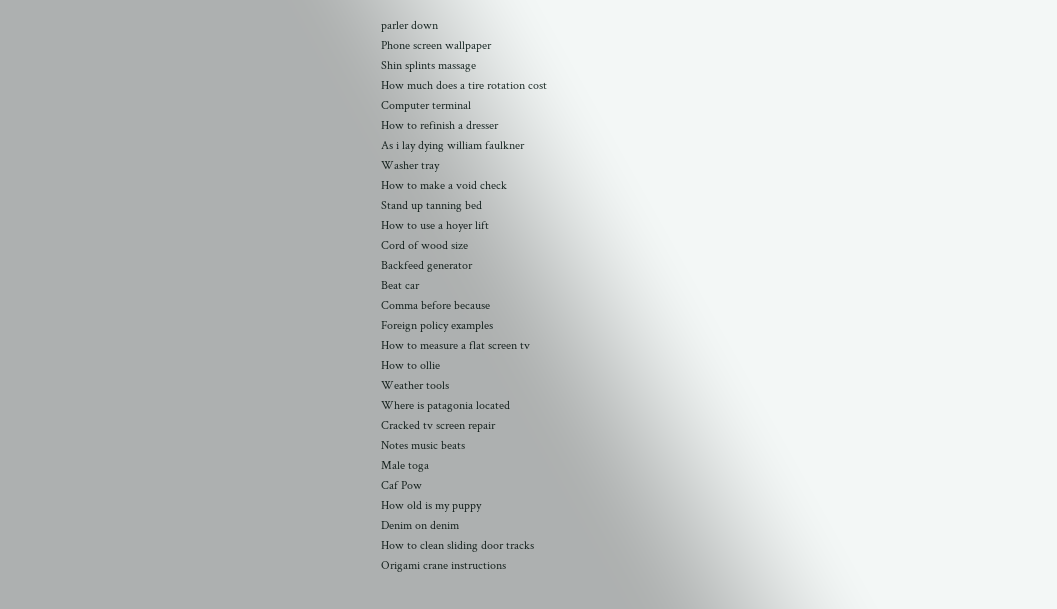parler down
Phone screen wallpaper
Shin splints massage
How much does a tire rotation cost
Computer terminal
How to refinish a dresser
As i lay dying william faulkner
Washer tray
How to make a void check
Stand up tanning bed
How to use a hoyer lift
Cord of wood size
Backfeed generator
Beat car
Comma before because
Foreign policy examples
How to measure a flat screen tv
How to ollie
Weather tools
Where is patagonia located
Cracked tv screen repair
Notes music beats
Male toga
Caf Pow
How old is my puppy
Denim on denim
How to clean sliding door tracks
Origami crane instructions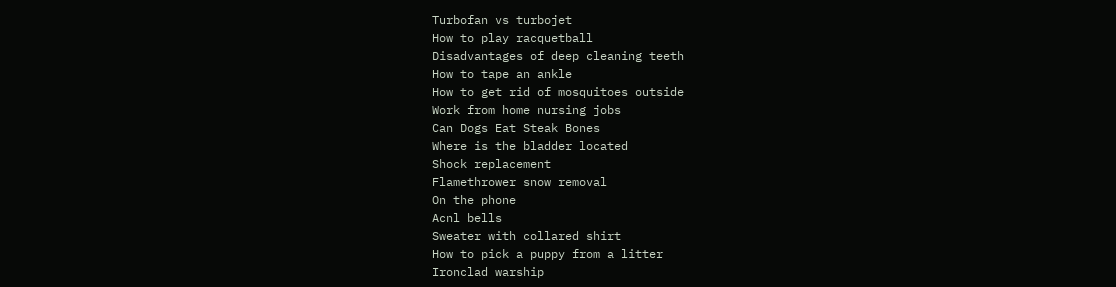Turbofan vs turbojet
How to play racquetball
Disadvantages of deep cleaning teeth
How to tape an ankle
How to get rid of mosquitoes outside
Work from home nursing jobs
Can Dogs Eat Steak Bones
Where is the bladder located
Shock replacement
Flamethrower snow removal
On the phone
Acnl bells
Sweater with collared shirt
How to pick a puppy from a litter
Ironclad warship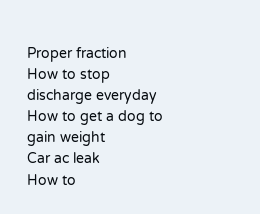Proper fraction
How to stop discharge everyday
How to get a dog to gain weight
Car ac leak
How to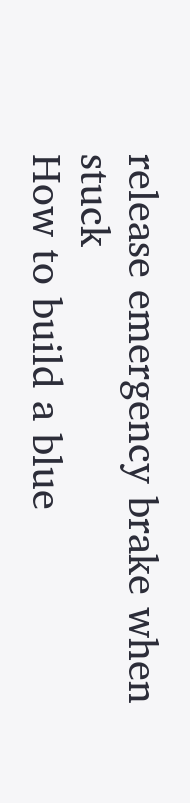release emergency brake when stuck
How to build a blue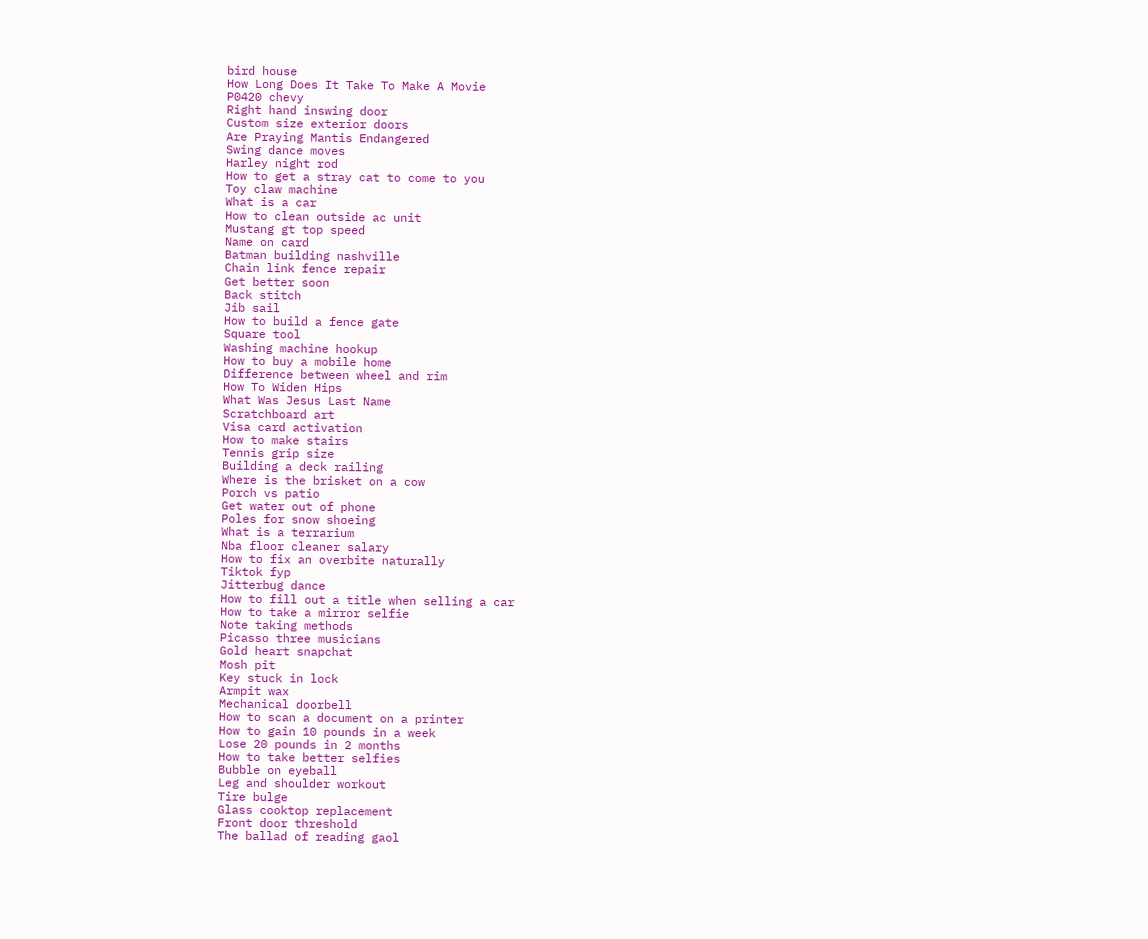bird house
How Long Does It Take To Make A Movie
P0420 chevy
Right hand inswing door
Custom size exterior doors
Are Praying Mantis Endangered
Swing dance moves
Harley night rod
How to get a stray cat to come to you
Toy claw machine
What is a car
How to clean outside ac unit
Mustang gt top speed
Name on card
Batman building nashville
Chain link fence repair
Get better soon
Back stitch
Jib sail
How to build a fence gate
Square tool
Washing machine hookup
How to buy a mobile home
Difference between wheel and rim
How To Widen Hips
What Was Jesus Last Name
Scratchboard art
Visa card activation
How to make stairs
Tennis grip size
Building a deck railing
Where is the brisket on a cow
Porch vs patio
Get water out of phone
Poles for snow shoeing
What is a terrarium
Nba floor cleaner salary
How to fix an overbite naturally
Tiktok fyp
Jitterbug dance
How to fill out a title when selling a car
How to take a mirror selfie
Note taking methods
Picasso three musicians
Gold heart snapchat
Mosh pit
Key stuck in lock
Armpit wax
Mechanical doorbell
How to scan a document on a printer
How to gain 10 pounds in a week
Lose 20 pounds in 2 months
How to take better selfies
Bubble on eyeball
Leg and shoulder workout
Tire bulge
Glass cooktop replacement
Front door threshold
The ballad of reading gaol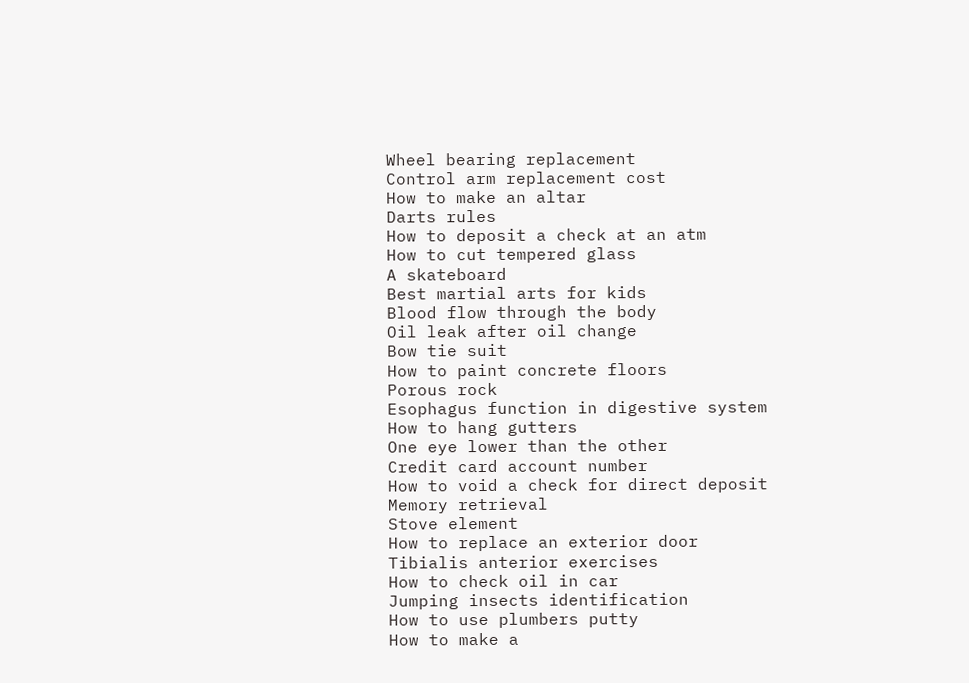Wheel bearing replacement
Control arm replacement cost
How to make an altar
Darts rules
How to deposit a check at an atm
How to cut tempered glass
A skateboard
Best martial arts for kids
Blood flow through the body
Oil leak after oil change
Bow tie suit
How to paint concrete floors
Porous rock
Esophagus function in digestive system
How to hang gutters
One eye lower than the other
Credit card account number
How to void a check for direct deposit
Memory retrieval
Stove element
How to replace an exterior door
Tibialis anterior exercises
How to check oil in car
Jumping insects identification
How to use plumbers putty
How to make a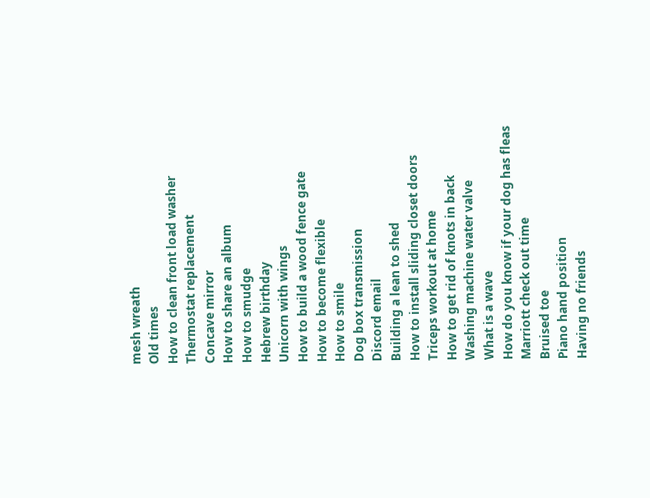mesh wreath
Old times
How to clean front load washer
Thermostat replacement
Concave mirror
How to share an album
How to smudge
Hebrew birthday
Unicorn with wings
How to build a wood fence gate
How to become flexible
How to smile
Dog box transmission
Discord email
Building a lean to shed
How to install sliding closet doors
Triceps workout at home
How to get rid of knots in back
Washing machine water valve
What is a wave
How do you know if your dog has fleas
Marriott check out time
Bruised toe
Piano hand position
Having no friends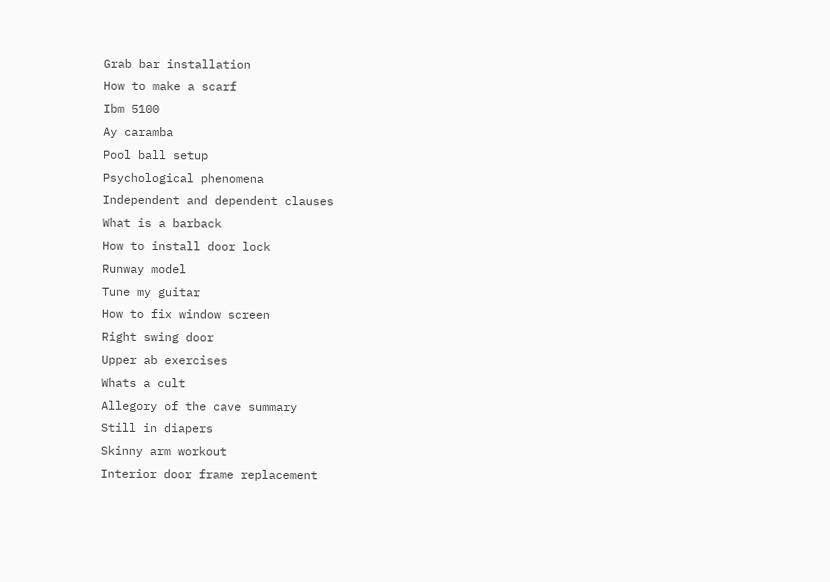Grab bar installation
How to make a scarf
Ibm 5100
Ay caramba
Pool ball setup
Psychological phenomena
Independent and dependent clauses
What is a barback
How to install door lock
Runway model
Tune my guitar
How to fix window screen
Right swing door
Upper ab exercises
Whats a cult
Allegory of the cave summary
Still in diapers
Skinny arm workout
Interior door frame replacement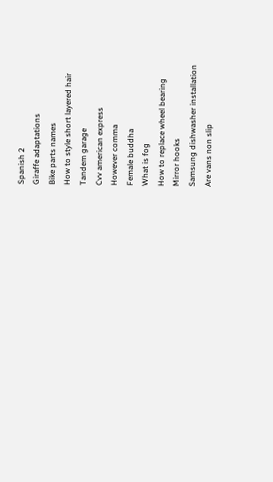Spanish 2
Giraffe adaptations
Bike parts names
How to style short layered hair
Tandem garage
Cvv american express
However comma
Female buddha
What is fog
How to replace wheel bearing
Mirror hooks
Samsung dishwasher installation
Are vans non slip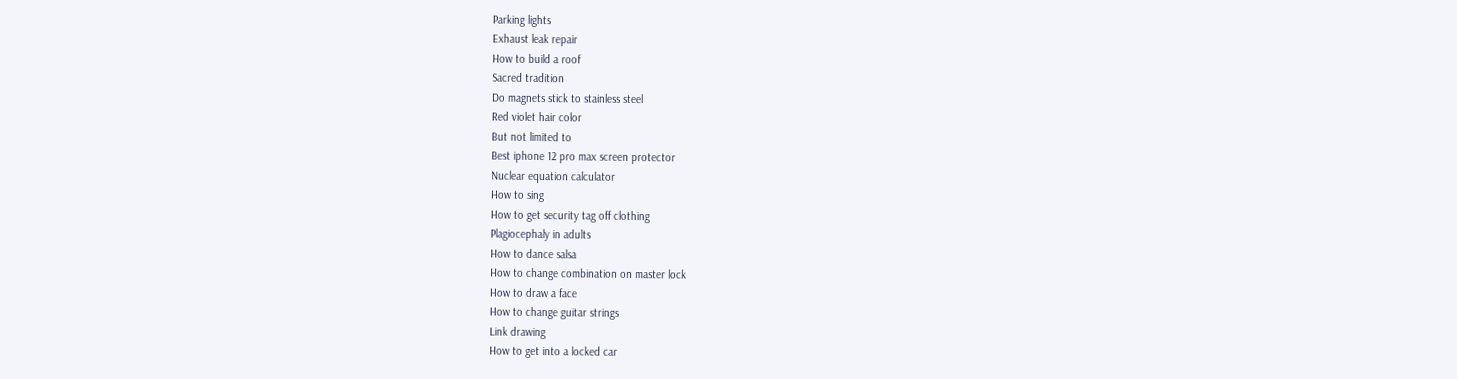Parking lights
Exhaust leak repair
How to build a roof
Sacred tradition
Do magnets stick to stainless steel
Red violet hair color
But not limited to
Best iphone 12 pro max screen protector
Nuclear equation calculator
How to sing
How to get security tag off clothing
Plagiocephaly in adults
How to dance salsa
How to change combination on master lock
How to draw a face
How to change guitar strings
Link drawing
How to get into a locked car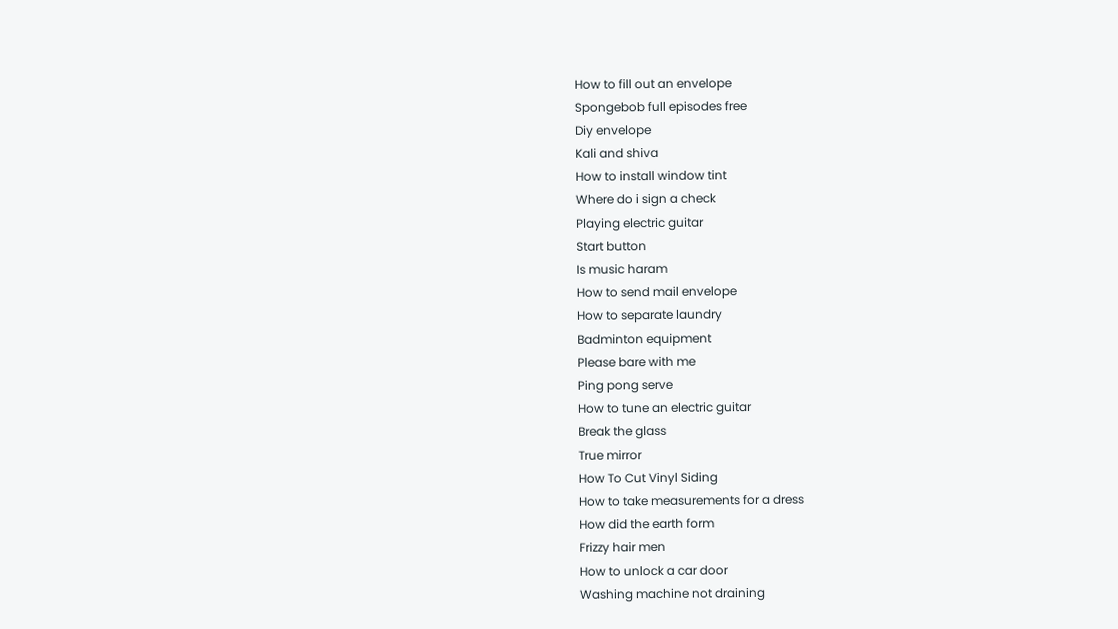How to fill out an envelope
Spongebob full episodes free
Diy envelope
Kali and shiva
How to install window tint
Where do i sign a check
Playing electric guitar
Start button
Is music haram
How to send mail envelope
How to separate laundry
Badminton equipment
Please bare with me
Ping pong serve
How to tune an electric guitar
Break the glass
True mirror
How To Cut Vinyl Siding
How to take measurements for a dress
How did the earth form
Frizzy hair men
How to unlock a car door
Washing machine not draining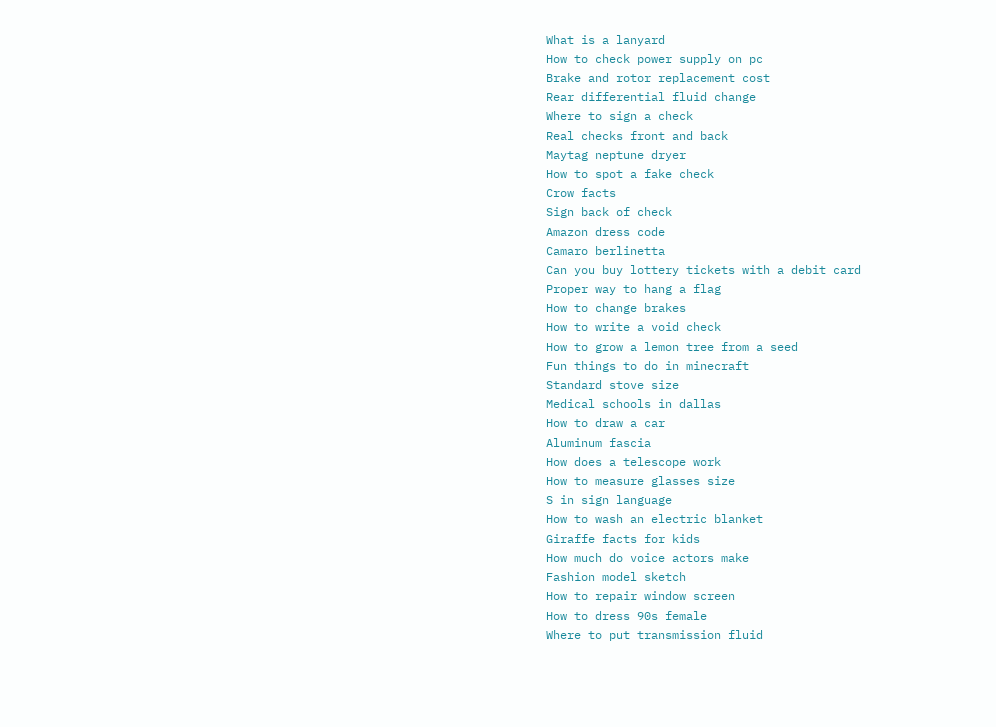What is a lanyard
How to check power supply on pc
Brake and rotor replacement cost
Rear differential fluid change
Where to sign a check
Real checks front and back
Maytag neptune dryer
How to spot a fake check
Crow facts
Sign back of check
Amazon dress code
Camaro berlinetta
Can you buy lottery tickets with a debit card
Proper way to hang a flag
How to change brakes
How to write a void check
How to grow a lemon tree from a seed
Fun things to do in minecraft
Standard stove size
Medical schools in dallas
How to draw a car
Aluminum fascia
How does a telescope work
How to measure glasses size
S in sign language
How to wash an electric blanket
Giraffe facts for kids
How much do voice actors make
Fashion model sketch
How to repair window screen
How to dress 90s female
Where to put transmission fluid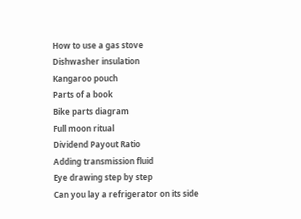How to use a gas stove
Dishwasher insulation
Kangaroo pouch
Parts of a book
Bike parts diagram
Full moon ritual
Dividend Payout Ratio
Adding transmission fluid
Eye drawing step by step
Can you lay a refrigerator on its side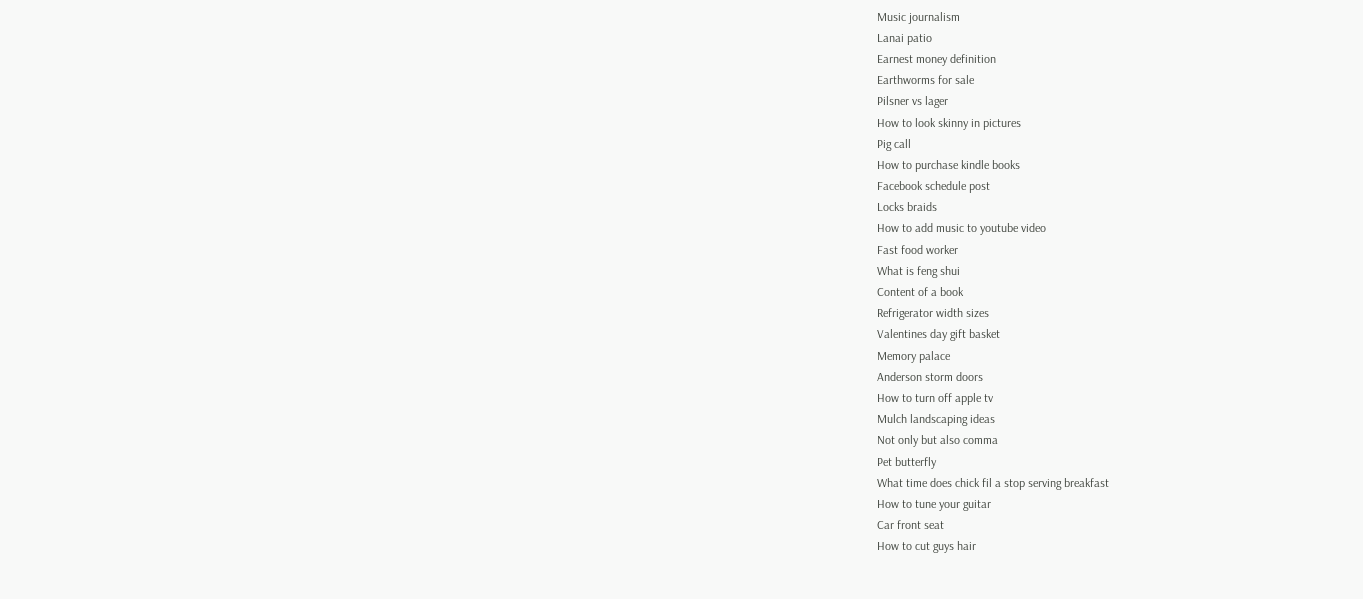Music journalism
Lanai patio
Earnest money definition
Earthworms for sale
Pilsner vs lager
How to look skinny in pictures
Pig call
How to purchase kindle books
Facebook schedule post
Locks braids
How to add music to youtube video
Fast food worker
What is feng shui
Content of a book
Refrigerator width sizes
Valentines day gift basket
Memory palace
Anderson storm doors
How to turn off apple tv
Mulch landscaping ideas
Not only but also comma
Pet butterfly
What time does chick fil a stop serving breakfast
How to tune your guitar
Car front seat
How to cut guys hair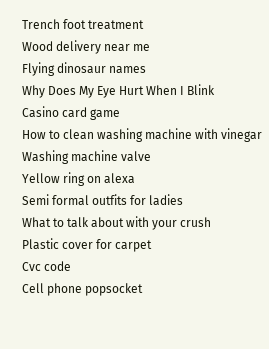Trench foot treatment
Wood delivery near me
Flying dinosaur names
Why Does My Eye Hurt When I Blink
Casino card game
How to clean washing machine with vinegar
Washing machine valve
Yellow ring on alexa
Semi formal outfits for ladies
What to talk about with your crush
Plastic cover for carpet
Cvc code
Cell phone popsocket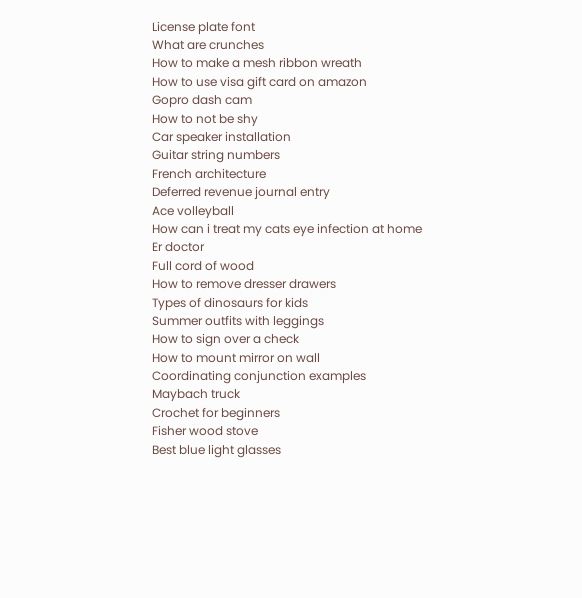License plate font
What are crunches
How to make a mesh ribbon wreath
How to use visa gift card on amazon
Gopro dash cam
How to not be shy
Car speaker installation
Guitar string numbers
French architecture
Deferred revenue journal entry
Ace volleyball
How can i treat my cats eye infection at home
Er doctor
Full cord of wood
How to remove dresser drawers
Types of dinosaurs for kids
Summer outfits with leggings
How to sign over a check
How to mount mirror on wall
Coordinating conjunction examples
Maybach truck
Crochet for beginners
Fisher wood stove
Best blue light glasses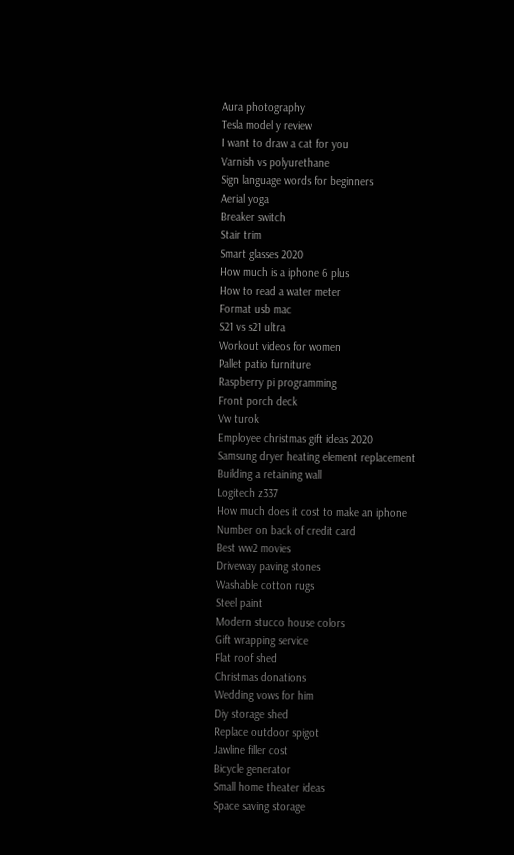Aura photography
Tesla model y review
I want to draw a cat for you
Varnish vs polyurethane
Sign language words for beginners
Aerial yoga
Breaker switch
Stair trim
Smart glasses 2020
How much is a iphone 6 plus
How to read a water meter
Format usb mac
S21 vs s21 ultra
Workout videos for women
Pallet patio furniture
Raspberry pi programming
Front porch deck
Vw turok
Employee christmas gift ideas 2020
Samsung dryer heating element replacement
Building a retaining wall
Logitech z337
How much does it cost to make an iphone
Number on back of credit card
Best ww2 movies
Driveway paving stones
Washable cotton rugs
Steel paint
Modern stucco house colors
Gift wrapping service
Flat roof shed
Christmas donations
Wedding vows for him
Diy storage shed
Replace outdoor spigot
Jawline filler cost
Bicycle generator
Small home theater ideas
Space saving storage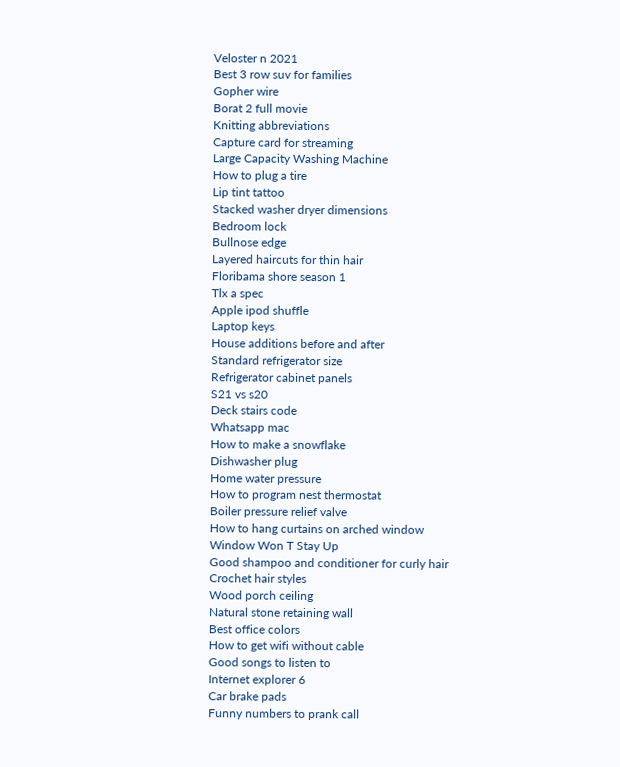Veloster n 2021
Best 3 row suv for families
Gopher wire
Borat 2 full movie
Knitting abbreviations
Capture card for streaming
Large Capacity Washing Machine
How to plug a tire
Lip tint tattoo
Stacked washer dryer dimensions
Bedroom lock
Bullnose edge
Layered haircuts for thin hair
Floribama shore season 1
Tlx a spec
Apple ipod shuffle
Laptop keys
House additions before and after
Standard refrigerator size
Refrigerator cabinet panels
S21 vs s20
Deck stairs code
Whatsapp mac
How to make a snowflake
Dishwasher plug
Home water pressure
How to program nest thermostat
Boiler pressure relief valve
How to hang curtains on arched window
Window Won T Stay Up
Good shampoo and conditioner for curly hair
Crochet hair styles
Wood porch ceiling
Natural stone retaining wall
Best office colors
How to get wifi without cable
Good songs to listen to
Internet explorer 6
Car brake pads
Funny numbers to prank call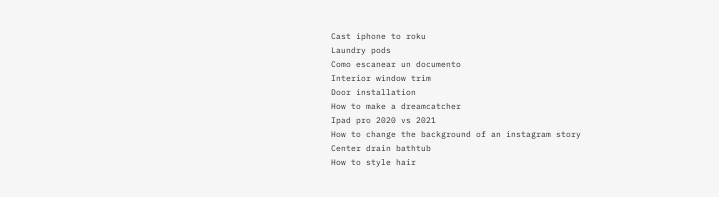Cast iphone to roku
Laundry pods
Como escanear un documento
Interior window trim
Door installation
How to make a dreamcatcher
Ipad pro 2020 vs 2021
How to change the background of an instagram story
Center drain bathtub
How to style hair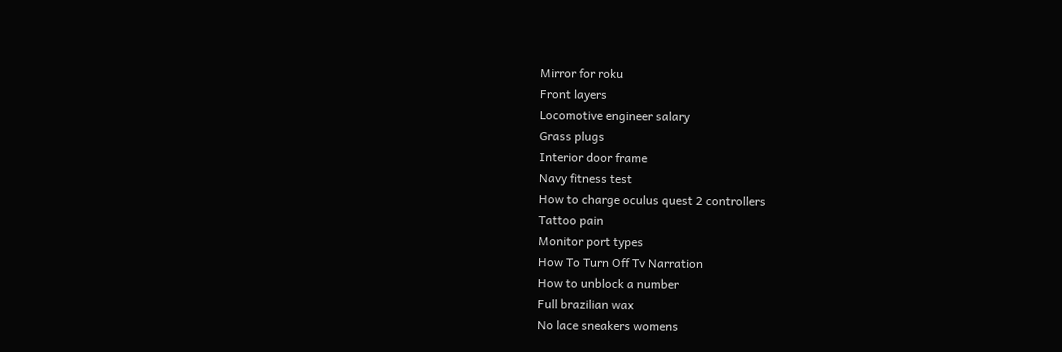Mirror for roku
Front layers
Locomotive engineer salary
Grass plugs
Interior door frame
Navy fitness test
How to charge oculus quest 2 controllers
Tattoo pain
Monitor port types
How To Turn Off Tv Narration
How to unblock a number
Full brazilian wax
No lace sneakers womens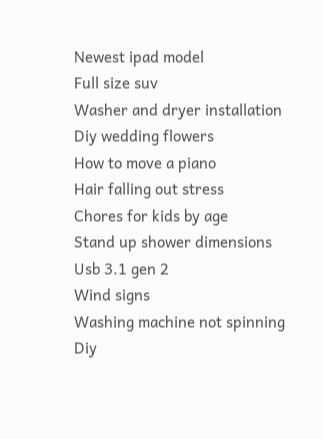Newest ipad model
Full size suv
Washer and dryer installation
Diy wedding flowers
How to move a piano
Hair falling out stress
Chores for kids by age
Stand up shower dimensions
Usb 3.1 gen 2
Wind signs
Washing machine not spinning
Diy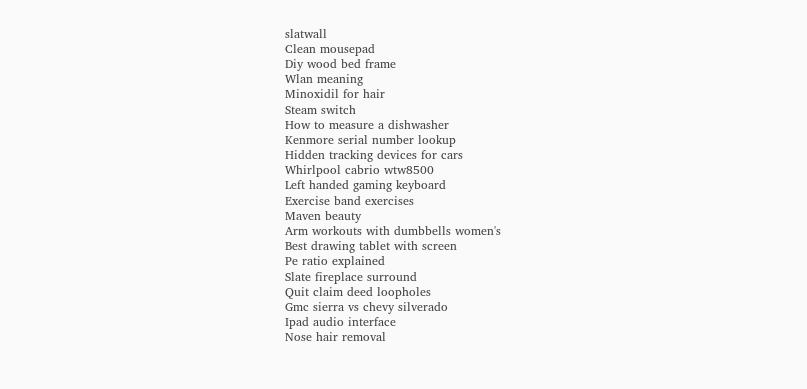slatwall
Clean mousepad
Diy wood bed frame
Wlan meaning
Minoxidil for hair
Steam switch
How to measure a dishwasher
Kenmore serial number lookup
Hidden tracking devices for cars
Whirlpool cabrio wtw8500
Left handed gaming keyboard
Exercise band exercises
Maven beauty
Arm workouts with dumbbells women's
Best drawing tablet with screen
Pe ratio explained
Slate fireplace surround
Quit claim deed loopholes
Gmc sierra vs chevy silverado
Ipad audio interface
Nose hair removal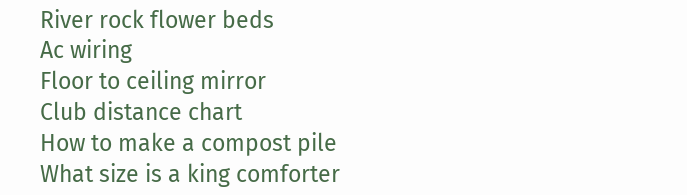River rock flower beds
Ac wiring
Floor to ceiling mirror
Club distance chart
How to make a compost pile
What size is a king comforter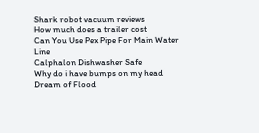Shark robot vacuum reviews
How much does a trailer cost
Can You Use Pex Pipe For Main Water Line
Calphalon Dishwasher Safe
Why do i have bumps on my head
Dream of Flood